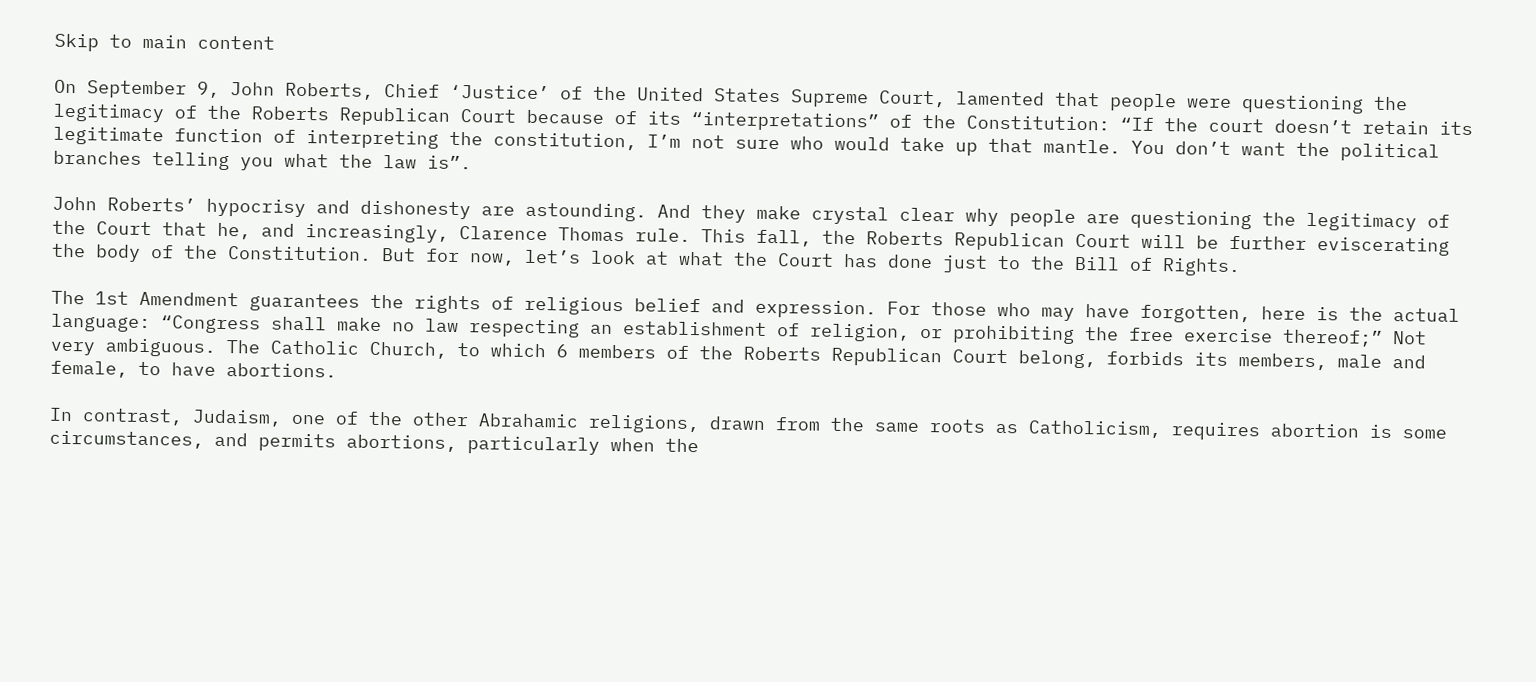Skip to main content

On September 9, John Roberts, Chief ‘Justice’ of the United States Supreme Court, lamented that people were questioning the legitimacy of the Roberts Republican Court because of its “interpretations” of the Constitution: “If the court doesn’t retain its legitimate function of interpreting the constitution, I’m not sure who would take up that mantle. You don’t want the political branches telling you what the law is”.

John Roberts’ hypocrisy and dishonesty are astounding. And they make crystal clear why people are questioning the legitimacy of the Court that he, and increasingly, Clarence Thomas rule. This fall, the Roberts Republican Court will be further eviscerating the body of the Constitution. But for now, let’s look at what the Court has done just to the Bill of Rights.

The 1st Amendment guarantees the rights of religious belief and expression. For those who may have forgotten, here is the actual language: “Congress shall make no law respecting an establishment of religion, or prohibiting the free exercise thereof;” Not very ambiguous. The Catholic Church, to which 6 members of the Roberts Republican Court belong, forbids its members, male and female, to have abortions.

In contrast, Judaism, one of the other Abrahamic religions, drawn from the same roots as Catholicism, requires abortion is some circumstances, and permits abortions, particularly when the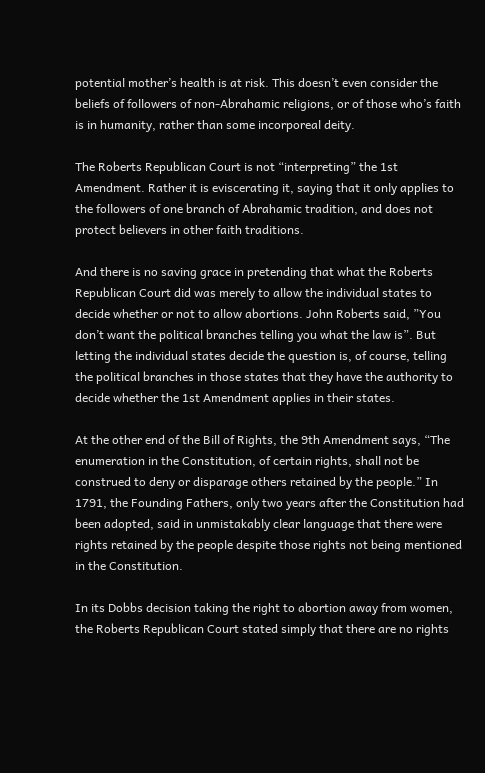potential mother’s health is at risk. This doesn’t even consider the beliefs of followers of non-Abrahamic religions, or of those who’s faith is in humanity, rather than some incorporeal deity.

The Roberts Republican Court is not “interpreting” the 1st Amendment. Rather it is eviscerating it, saying that it only applies to the followers of one branch of Abrahamic tradition, and does not protect believers in other faith traditions.

And there is no saving grace in pretending that what the Roberts Republican Court did was merely to allow the individual states to decide whether or not to allow abortions. John Roberts said, ”You don’t want the political branches telling you what the law is”. But letting the individual states decide the question is, of course, telling the political branches in those states that they have the authority to decide whether the 1st Amendment applies in their states.

At the other end of the Bill of Rights, the 9th Amendment says, “The enumeration in the Constitution, of certain rights, shall not be construed to deny or disparage others retained by the people.” In 1791, the Founding Fathers, only two years after the Constitution had been adopted, said in unmistakably clear language that there were rights retained by the people despite those rights not being mentioned in the Constitution.

In its Dobbs decision taking the right to abortion away from women, the Roberts Republican Court stated simply that there are no rights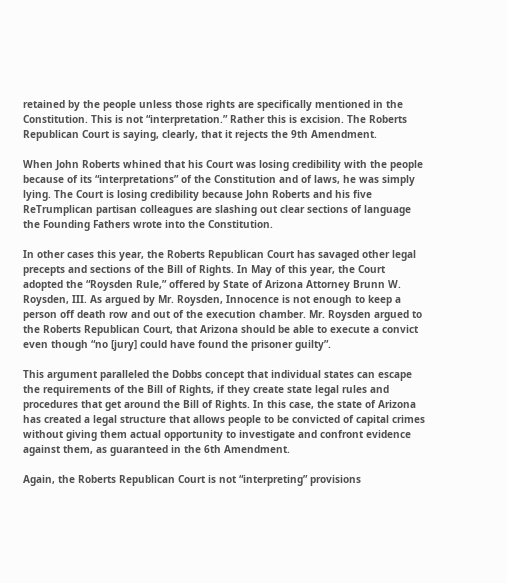retained by the people unless those rights are specifically mentioned in the Constitution. This is not “interpretation.” Rather this is excision. The Roberts Republican Court is saying, clearly, that it rejects the 9th Amendment.

When John Roberts whined that his Court was losing credibility with the people because of its “interpretations” of the Constitution and of laws, he was simply lying. The Court is losing credibility because John Roberts and his five ReTrumplican partisan colleagues are slashing out clear sections of language the Founding Fathers wrote into the Constitution.

In other cases this year, the Roberts Republican Court has savaged other legal precepts and sections of the Bill of Rights. In May of this year, the Court adopted the “Roysden Rule,” offered by State of Arizona Attorney Brunn W. Roysden, III. As argued by Mr. Roysden, Innocence is not enough to keep a person off death row and out of the execution chamber. Mr. Roysden argued to the Roberts Republican Court, that Arizona should be able to execute a convict even though “no [jury] could have found the prisoner guilty”.

This argument paralleled the Dobbs concept that individual states can escape the requirements of the Bill of Rights, if they create state legal rules and procedures that get around the Bill of Rights. In this case, the state of Arizona has created a legal structure that allows people to be convicted of capital crimes without giving them actual opportunity to investigate and confront evidence against them, as guaranteed in the 6th Amendment.

Again, the Roberts Republican Court is not “interpreting” provisions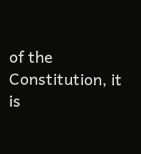of the Constitution, it is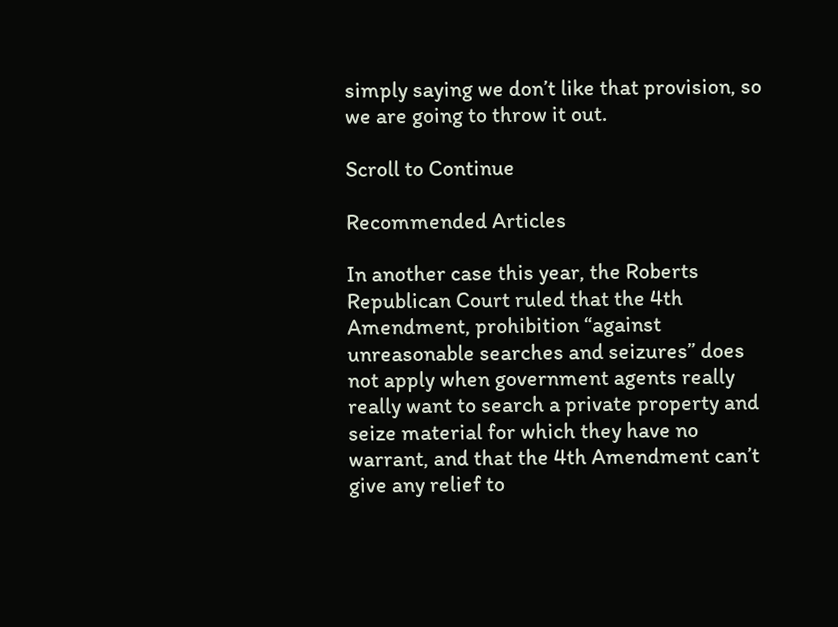simply saying we don’t like that provision, so we are going to throw it out.

Scroll to Continue

Recommended Articles

In another case this year, the Roberts Republican Court ruled that the 4th Amendment, prohibition “against unreasonable searches and seizures” does not apply when government agents really really want to search a private property and seize material for which they have no warrant, and that the 4th Amendment can’t give any relief to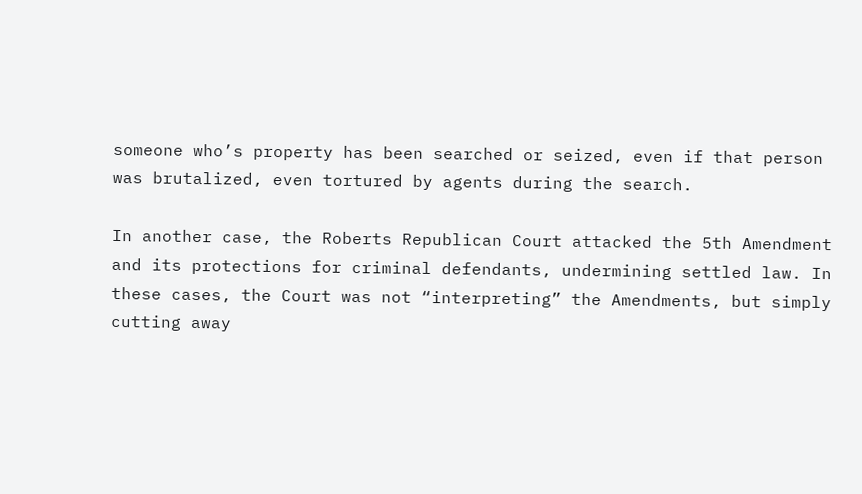someone who’s property has been searched or seized, even if that person was brutalized, even tortured by agents during the search.

In another case, the Roberts Republican Court attacked the 5th Amendment and its protections for criminal defendants, undermining settled law. In these cases, the Court was not “interpreting” the Amendments, but simply cutting away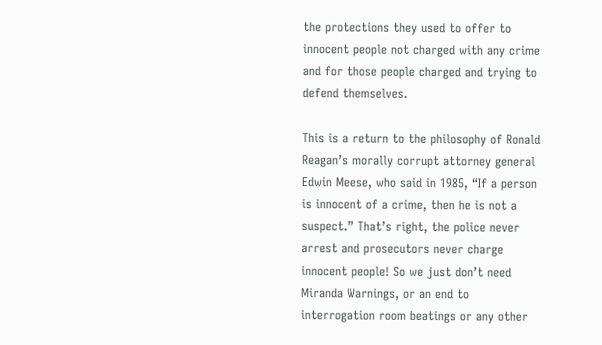the protections they used to offer to innocent people not charged with any crime and for those people charged and trying to defend themselves.

This is a return to the philosophy of Ronald Reagan’s morally corrupt attorney general Edwin Meese, who said in 1985, “If a person is innocent of a crime, then he is not a suspect.” That’s right, the police never arrest and prosecutors never charge innocent people! So we just don’t need Miranda Warnings, or an end to interrogation room beatings or any other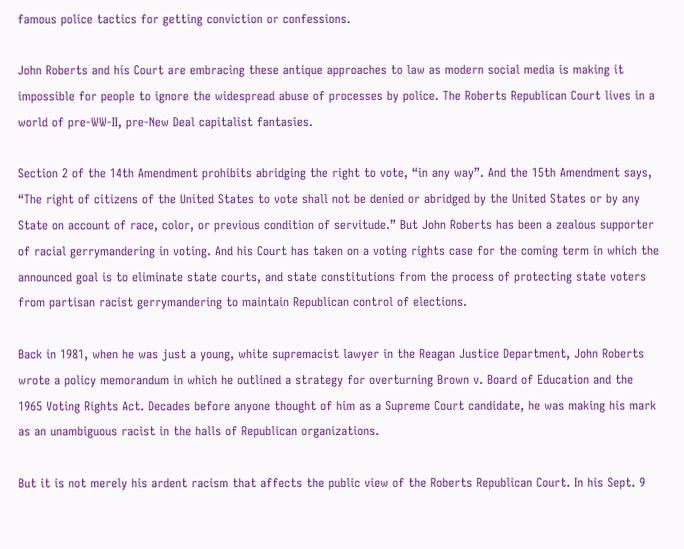famous police tactics for getting conviction or confessions.

John Roberts and his Court are embracing these antique approaches to law as modern social media is making it impossible for people to ignore the widespread abuse of processes by police. The Roberts Republican Court lives in a world of pre-WW-II, pre-New Deal capitalist fantasies.

Section 2 of the 14th Amendment prohibits abridging the right to vote, “in any way”. And the 15th Amendment says, “The right of citizens of the United States to vote shall not be denied or abridged by the United States or by any State on account of race, color, or previous condition of servitude.” But John Roberts has been a zealous supporter of racial gerrymandering in voting. And his Court has taken on a voting rights case for the coming term in which the announced goal is to eliminate state courts, and state constitutions from the process of protecting state voters from partisan racist gerrymandering to maintain Republican control of elections.

Back in 1981, when he was just a young, white supremacist lawyer in the Reagan Justice Department, John Roberts wrote a policy memorandum in which he outlined a strategy for overturning Brown v. Board of Education and the 1965 Voting Rights Act. Decades before anyone thought of him as a Supreme Court candidate, he was making his mark as an unambiguous racist in the halls of Republican organizations.

But it is not merely his ardent racism that affects the public view of the Roberts Republican Court. In his Sept. 9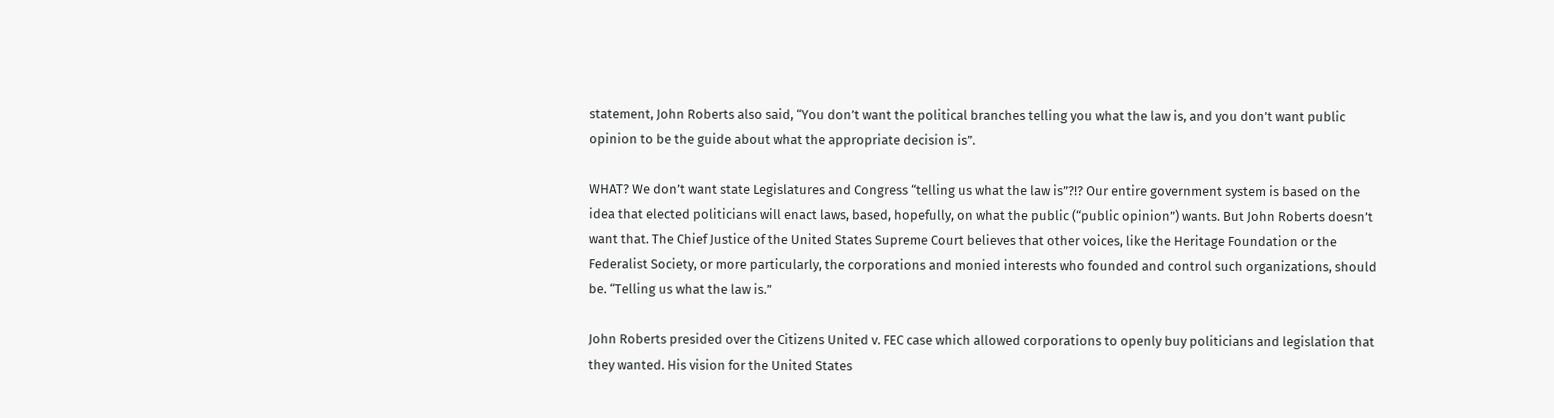statement, John Roberts also said, “You don’t want the political branches telling you what the law is, and you don’t want public opinion to be the guide about what the appropriate decision is”.

WHAT? We don’t want state Legislatures and Congress “telling us what the law is”?!? Our entire government system is based on the idea that elected politicians will enact laws, based, hopefully, on what the public (“public opinion”) wants. But John Roberts doesn’t want that. The Chief Justice of the United States Supreme Court believes that other voices, like the Heritage Foundation or the Federalist Society, or more particularly, the corporations and monied interests who founded and control such organizations, should be. “Telling us what the law is.”

John Roberts presided over the Citizens United v. FEC case which allowed corporations to openly buy politicians and legislation that they wanted. His vision for the United States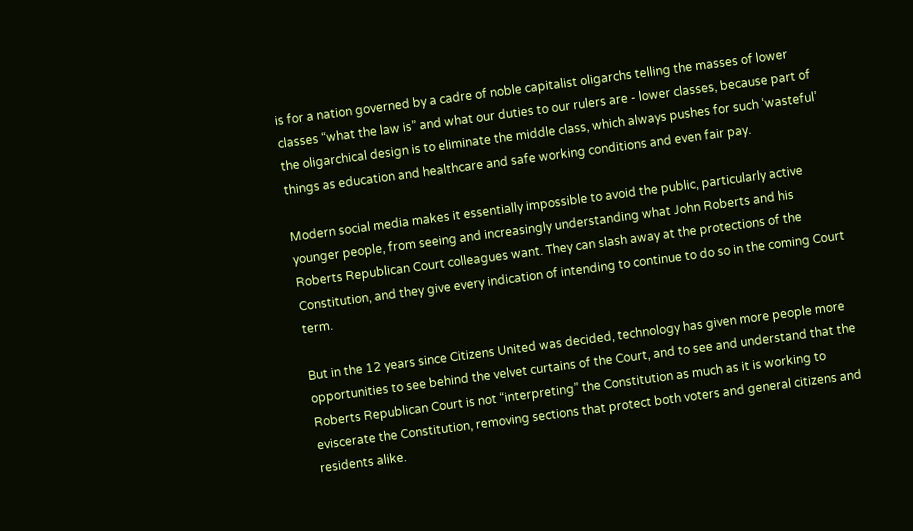is for a nation governed by a cadre of noble capitalist oligarchs telling the masses of lower classes “what the law is” and what our duties to our rulers are - lower classes, because part of the oligarchical design is to eliminate the middle class, which always pushes for such ‘wasteful’ things as education and healthcare and safe working conditions and even fair pay.

Modern social media makes it essentially impossible to avoid the public, particularly active younger people, from seeing and increasingly understanding what John Roberts and his Roberts Republican Court colleagues want. They can slash away at the protections of the Constitution, and they give every indication of intending to continue to do so in the coming Court term.

But in the 12 years since Citizens United was decided, technology has given more people more opportunities to see behind the velvet curtains of the Court, and to see and understand that the Roberts Republican Court is not “interpreting” the Constitution as much as it is working to eviscerate the Constitution, removing sections that protect both voters and general citizens and residents alike.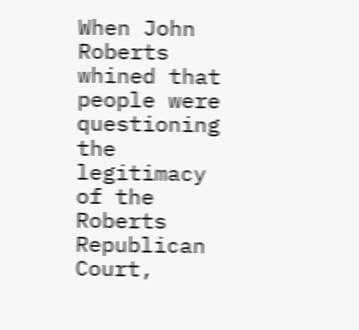When John Roberts whined that people were questioning the legitimacy of the Roberts Republican Court,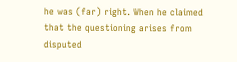he was (far) right. When he claimed that the questioning arises from disputed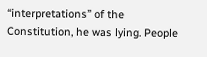“interpretations” of the Constitution, he was lying. People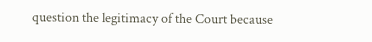question the legitimacy of the Court because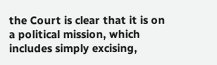the Court is clear that it is on a political mission, which includes simply excising,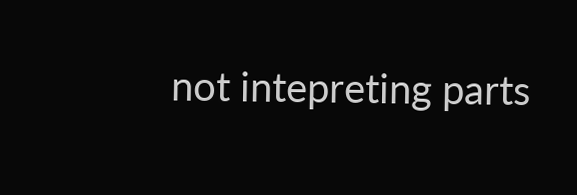not intepreting parts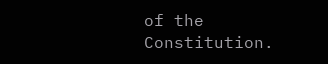of the Constitution.